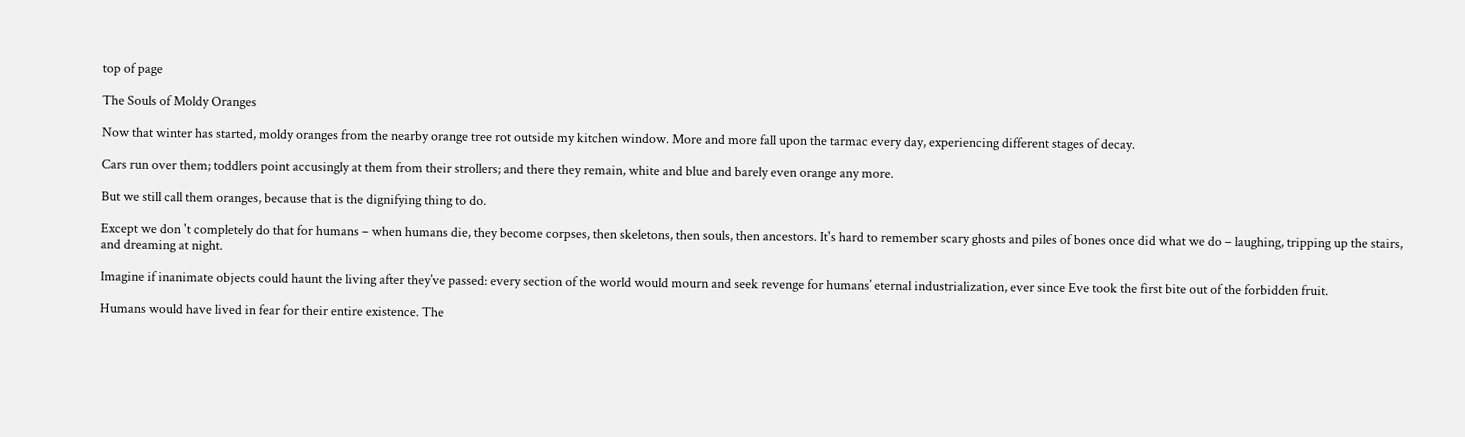top of page

The Souls of Moldy Oranges

Now that winter has started, moldy oranges from the nearby orange tree rot outside my kitchen window. More and more fall upon the tarmac every day, experiencing different stages of decay.

Cars run over them; toddlers point accusingly at them from their strollers; and there they remain, white and blue and barely even orange any more.

But we still call them oranges, because that is the dignifying thing to do.

Except we don 't completely do that for humans – when humans die, they become corpses, then skeletons, then souls, then ancestors. It's hard to remember scary ghosts and piles of bones once did what we do – laughing, tripping up the stairs, and dreaming at night.

Imagine if inanimate objects could haunt the living after they’ve passed: every section of the world would mourn and seek revenge for humans’ eternal industrialization, ever since Eve took the first bite out of the forbidden fruit.

Humans would have lived in fear for their entire existence. The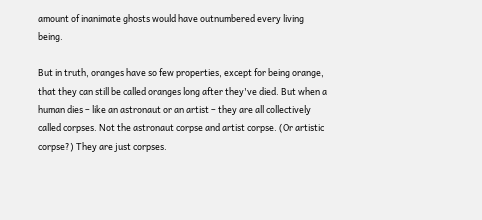amount of inanimate ghosts would have outnumbered every living being.

But in truth, oranges have so few properties, except for being orange, that they can still be called oranges long after they've died. But when a human dies – like an astronaut or an artist – they are all collectively called corpses. Not the astronaut corpse and artist corpse. (Or artistic corpse?) They are just corpses.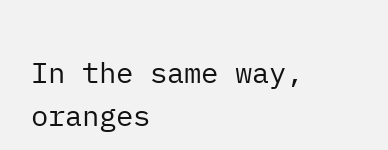In the same way, oranges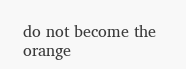do not become the orange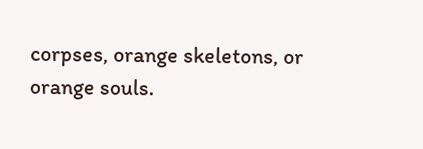corpses, orange skeletons, or orange souls.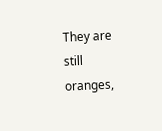They are still oranges,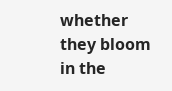whether they bloom in the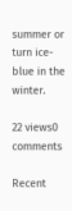summer or turn ice-blue in the winter.

22 views0 comments

Recent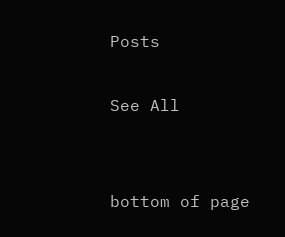Posts

See All


bottom of page